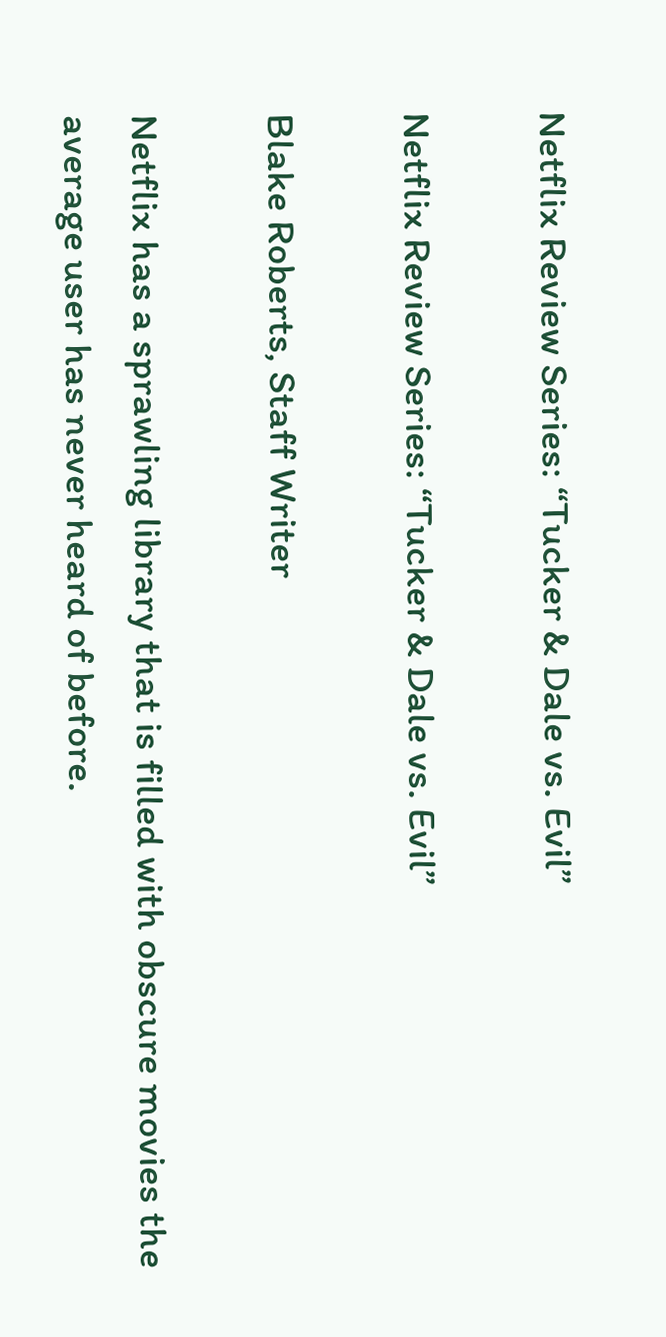Netflix Review Series: “Tucker & Dale vs. Evil”

Netflix Review Series: “Tucker & Dale vs. Evil”

Blake Roberts, Staff Writer

Netflix has a sprawling library that is filled with obscure movies the average user has never heard of before.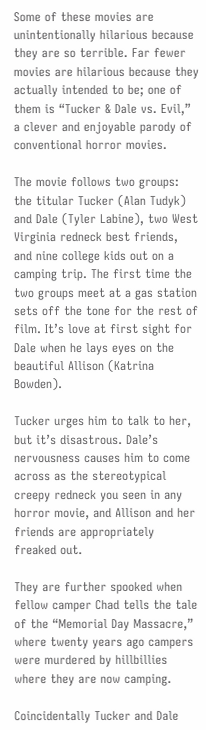Some of these movies are unintentionally hilarious because they are so terrible. Far fewer movies are hilarious because they actually intended to be; one of them is “Tucker & Dale vs. Evil,” a clever and enjoyable parody of conventional horror movies.

The movie follows two groups: the titular Tucker (Alan Tudyk) and Dale (Tyler Labine), two West Virginia redneck best friends, and nine college kids out on a camping trip. The first time the two groups meet at a gas station sets off the tone for the rest of film. It’s love at first sight for Dale when he lays eyes on the beautiful Allison (Katrina Bowden).

Tucker urges him to talk to her, but it’s disastrous. Dale’s nervousness causes him to come across as the stereotypical creepy redneck you seen in any horror movie, and Allison and her friends are appropriately freaked out.

They are further spooked when fellow camper Chad tells the tale of the “Memorial Day Massacre,” where twenty years ago campers were murdered by hillbillies where they are now camping.

Coincidentally Tucker and Dale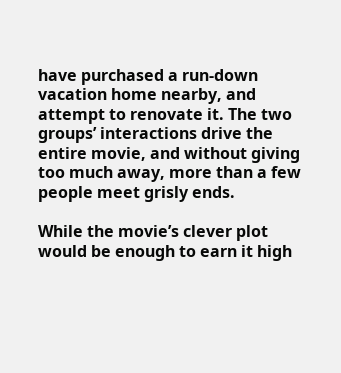have purchased a run-down vacation home nearby, and attempt to renovate it. The two groups’ interactions drive the entire movie, and without giving too much away, more than a few people meet grisly ends.

While the movie’s clever plot would be enough to earn it high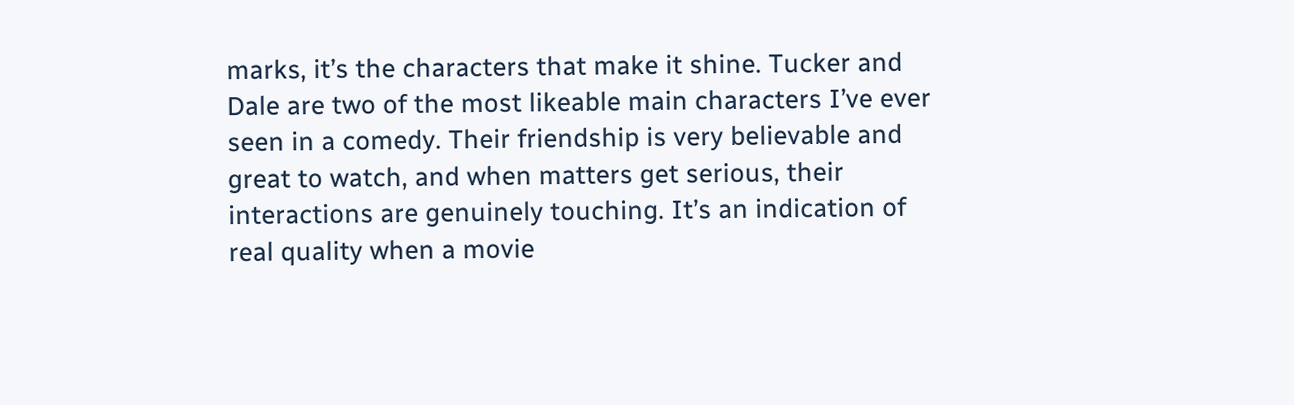marks, it’s the characters that make it shine. Tucker and Dale are two of the most likeable main characters I’ve ever seen in a comedy. Their friendship is very believable and great to watch, and when matters get serious, their interactions are genuinely touching. It’s an indication of real quality when a movie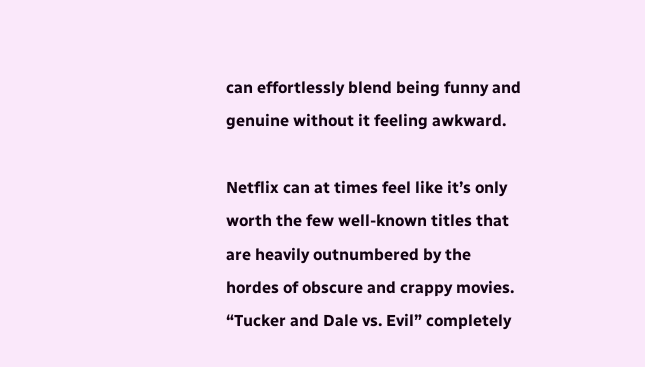can effortlessly blend being funny and genuine without it feeling awkward.

Netflix can at times feel like it’s only worth the few well-known titles that are heavily outnumbered by the hordes of obscure and crappy movies. “Tucker and Dale vs. Evil” completely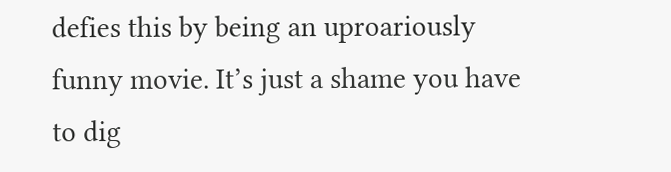defies this by being an uproariously funny movie. It’s just a shame you have to dig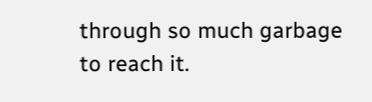through so much garbage to reach it.